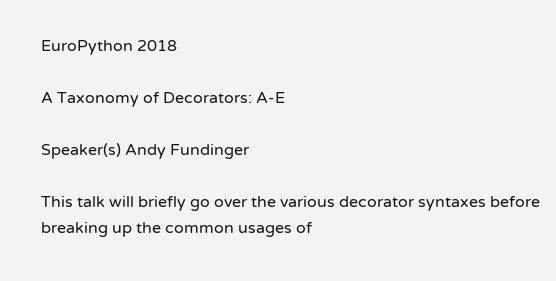EuroPython 2018

A Taxonomy of Decorators: A-E

Speaker(s) Andy Fundinger

This talk will briefly go over the various decorator syntaxes before breaking up the common usages of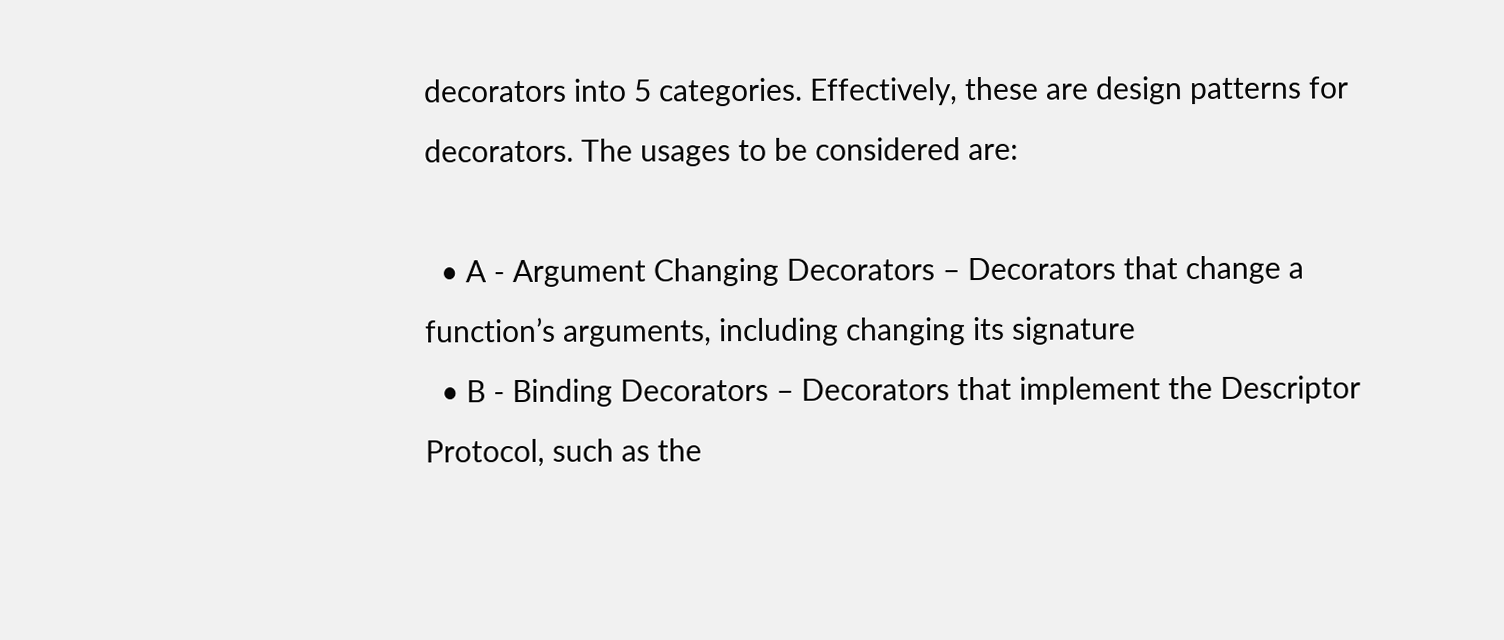decorators into 5 categories. Effectively, these are design patterns for decorators. The usages to be considered are:

  • A - Argument Changing Decorators – Decorators that change a function’s arguments, including changing its signature
  • B - Binding Decorators – Decorators that implement the Descriptor Protocol, such as the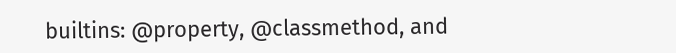builtins: @property, @classmethod, and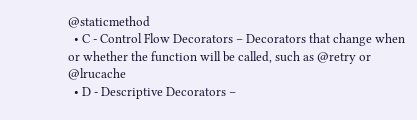@staticmethod
  • C - Control Flow Decorators – Decorators that change when or whether the function will be called, such as @retry or @lrucache
  • D - Descriptive Decorators –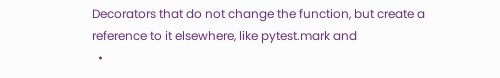Decorators that do not change the function, but create a reference to it elsewhere, like pytest.mark and
  •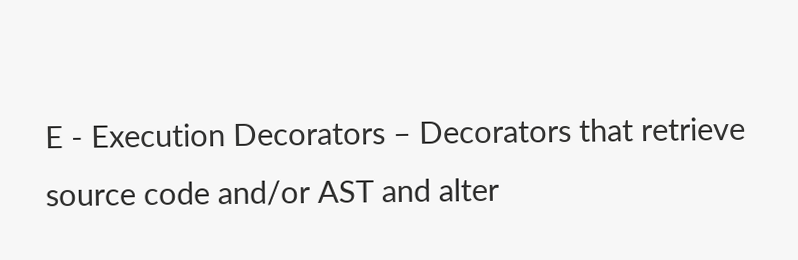E - Execution Decorators – Decorators that retrieve source code and/or AST and alter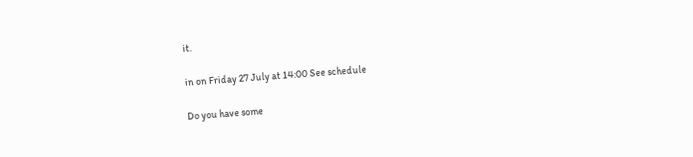it.

in on Friday 27 July at 14:00 See schedule

Do you have some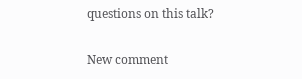questions on this talk?

New comment